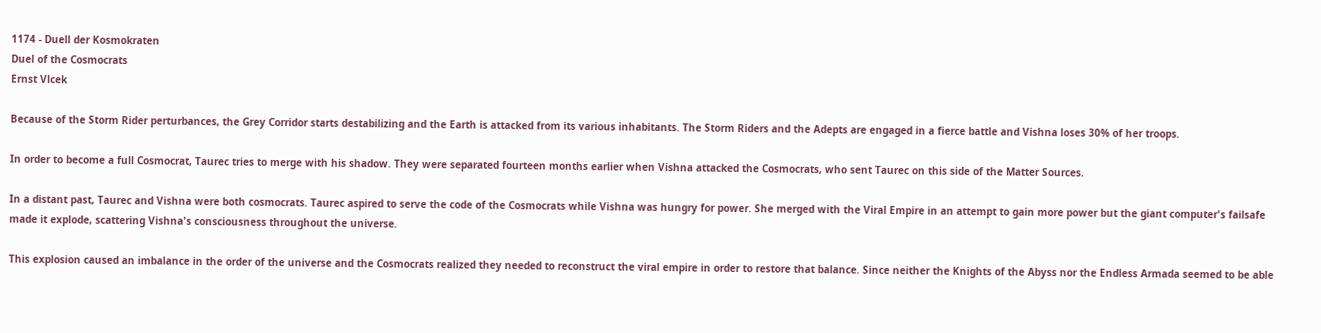1174 - Duell der Kosmokraten
Duel of the Cosmocrats
Ernst Vlcek

Because of the Storm Rider perturbances, the Grey Corridor starts destabilizing and the Earth is attacked from its various inhabitants. The Storm Riders and the Adepts are engaged in a fierce battle and Vishna loses 30% of her troops.

In order to become a full Cosmocrat, Taurec tries to merge with his shadow. They were separated fourteen months earlier when Vishna attacked the Cosmocrats, who sent Taurec on this side of the Matter Sources.

In a distant past, Taurec and Vishna were both cosmocrats. Taurec aspired to serve the code of the Cosmocrats while Vishna was hungry for power. She merged with the Viral Empire in an attempt to gain more power but the giant computer's failsafe made it explode, scattering Vishna's consciousness throughout the universe.

This explosion caused an imbalance in the order of the universe and the Cosmocrats realized they needed to reconstruct the viral empire in order to restore that balance. Since neither the Knights of the Abyss nor the Endless Armada seemed to be able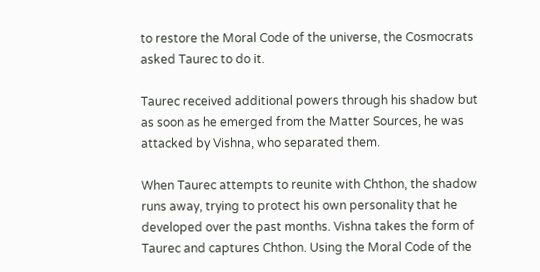to restore the Moral Code of the universe, the Cosmocrats asked Taurec to do it.

Taurec received additional powers through his shadow but as soon as he emerged from the Matter Sources, he was attacked by Vishna, who separated them.

When Taurec attempts to reunite with Chthon, the shadow runs away, trying to protect his own personality that he developed over the past months. Vishna takes the form of Taurec and captures Chthon. Using the Moral Code of the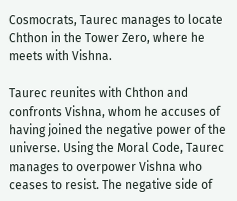Cosmocrats, Taurec manages to locate Chthon in the Tower Zero, where he meets with Vishna.

Taurec reunites with Chthon and confronts Vishna, whom he accuses of having joined the negative power of the universe. Using the Moral Code, Taurec manages to overpower Vishna who ceases to resist. The negative side of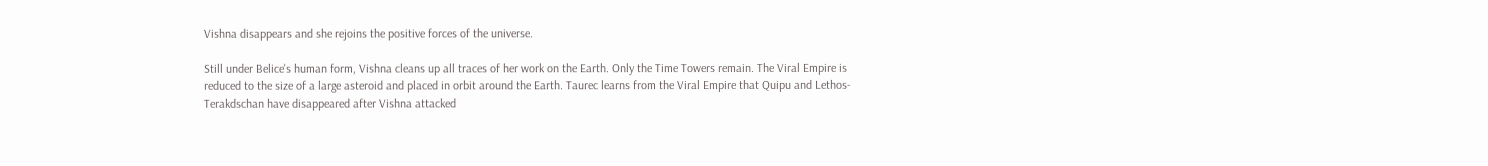Vishna disappears and she rejoins the positive forces of the universe.

Still under Belice's human form, Vishna cleans up all traces of her work on the Earth. Only the Time Towers remain. The Viral Empire is reduced to the size of a large asteroid and placed in orbit around the Earth. Taurec learns from the Viral Empire that Quipu and Lethos-Terakdschan have disappeared after Vishna attacked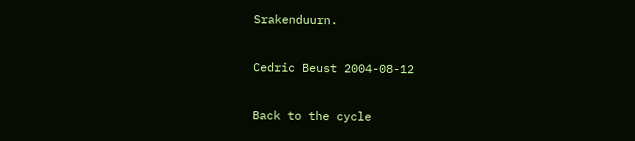Srakenduurn.

Cedric Beust 2004-08-12

Back to the cycle